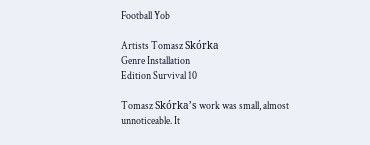Football Yob

Artists Tomasz Skórka
Genre Installation
Edition Survival 10

Tomasz Skórka’s work was small, almost unnoticeable. It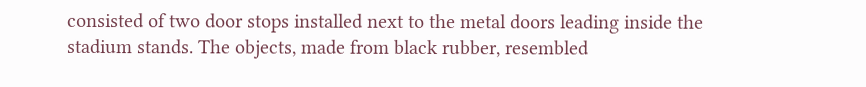consisted of two door stops installed next to the metal doors leading inside the stadium stands. The objects, made from black rubber, resembled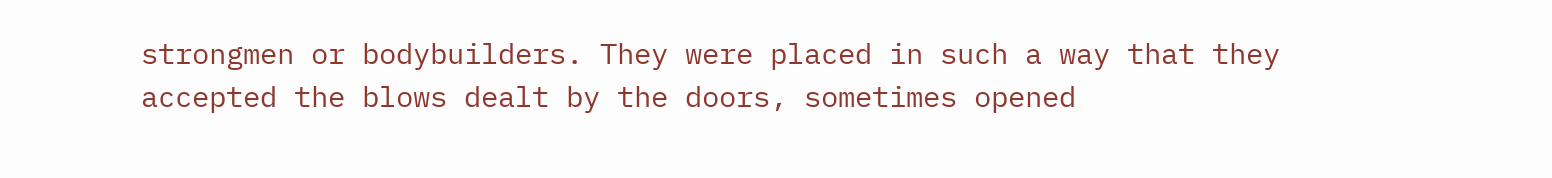strongmen or bodybuilders. They were placed in such a way that they accepted the blows dealt by the doors, sometimes opened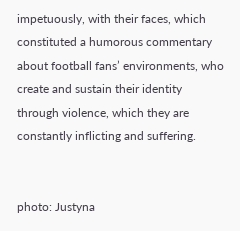impetuously, with their faces, which constituted a humorous commentary about football fans’ environments, who create and sustain their identity through violence, which they are constantly inflicting and suffering.


photo: Justyna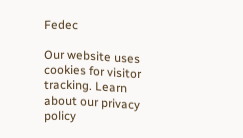Fedec

Our website uses cookies for visitor tracking. Learn about our privacy policy